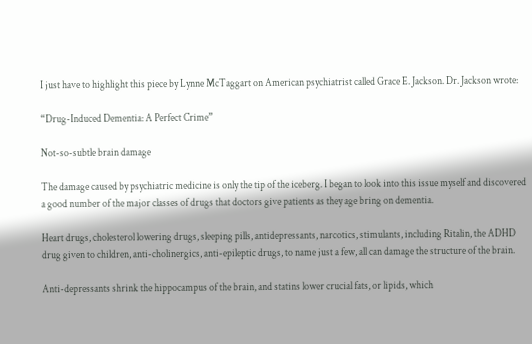I just have to highlight this piece by Lynne McTaggart on American psychiatrist called Grace E. Jackson. Dr. Jackson wrote:

“Drug-Induced Dementia: A Perfect Crime”

Not-so-subtle brain damage

The damage caused by psychiatric medicine is only the tip of the iceberg. I began to look into this issue myself and discovered a good number of the major classes of drugs that doctors give patients as they age bring on dementia.

Heart drugs, cholesterol lowering drugs, sleeping pills, antidepressants, narcotics, stimulants, including Ritalin, the ADHD drug given to children, anti-cholinergics, anti-epileptic drugs, to name just a few, all can damage the structure of the brain.

Anti-depressants shrink the hippocampus of the brain, and statins lower crucial fats, or lipids, which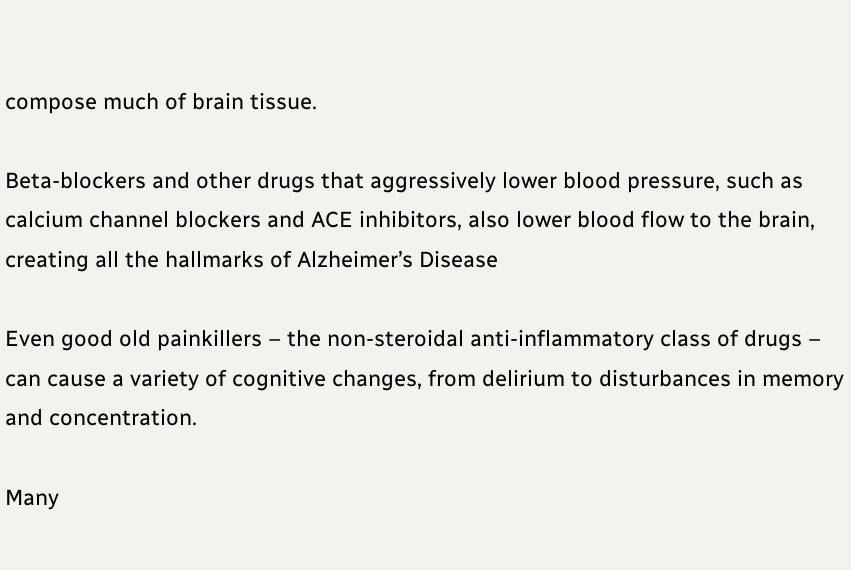compose much of brain tissue.

Beta-blockers and other drugs that aggressively lower blood pressure, such as calcium channel blockers and ACE inhibitors, also lower blood flow to the brain, creating all the hallmarks of Alzheimer’s Disease

Even good old painkillers – the non-steroidal anti-inflammatory class of drugs – can cause a variety of cognitive changes, from delirium to disturbances in memory and concentration.

Many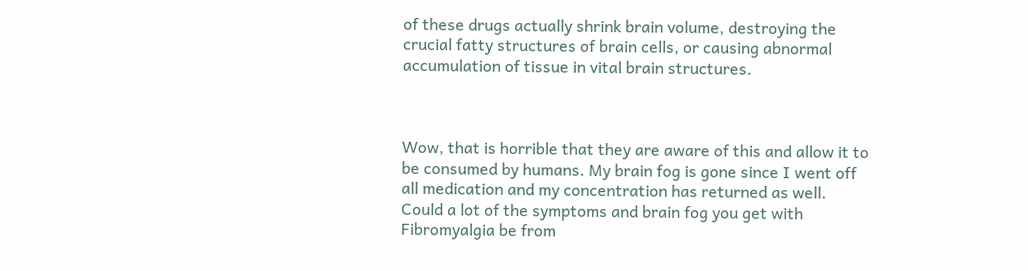of these drugs actually shrink brain volume, destroying the crucial fatty structures of brain cells, or causing abnormal accumulation of tissue in vital brain structures.



Wow, that is horrible that they are aware of this and allow it to be consumed by humans. My brain fog is gone since I went off all medication and my concentration has returned as well. Could a lot of the symptoms and brain fog you get with Fibromyalgia be from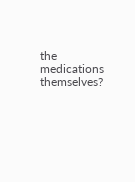the medications themselves?